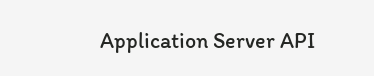Application Server API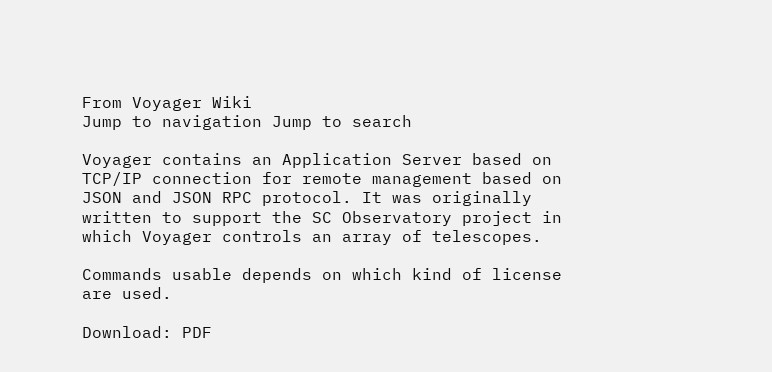From Voyager Wiki
Jump to navigation Jump to search

Voyager contains an Application Server based on TCP/IP connection for remote management based on JSON and JSON RPC protocol. It was originally written to support the SC Observatory project in which Voyager controls an array of telescopes.

Commands usable depends on which kind of license are used.

Download: PDF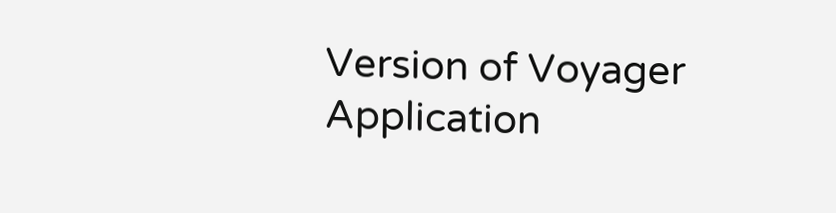Version of Voyager Application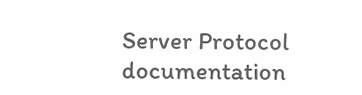Server Protocol documentation